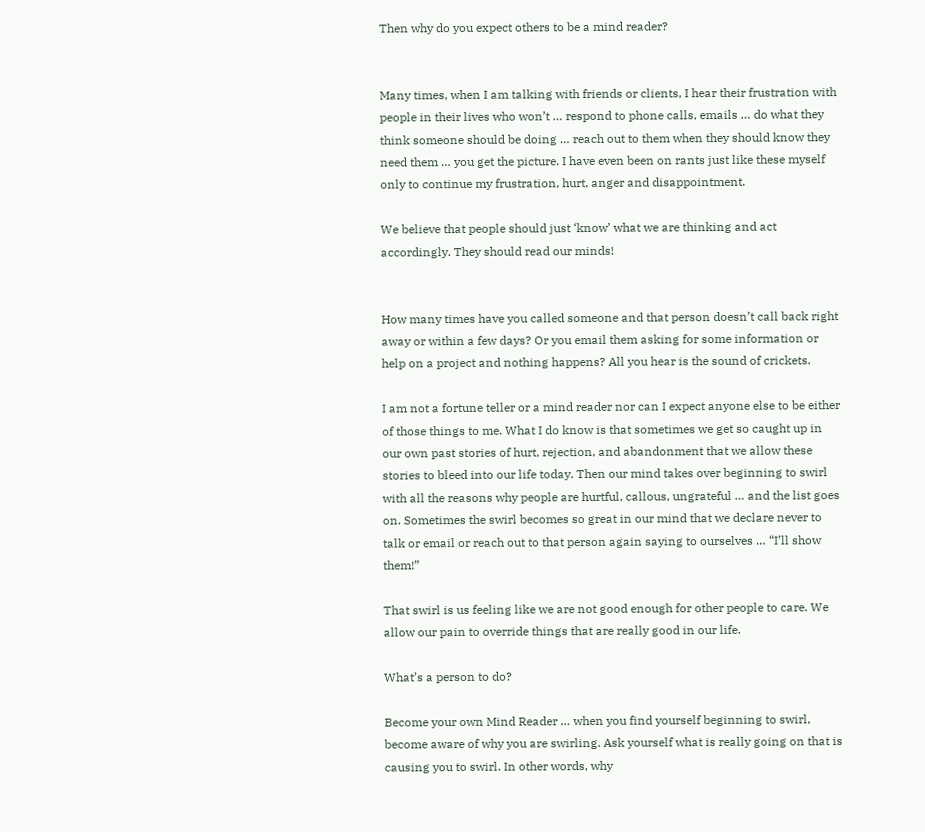Then why do you expect others to be a mind reader?


Many times, when I am talking with friends or clients, I hear their frustration with people in their lives who won’t … respond to phone calls, emails … do what they think someone should be doing … reach out to them when they should know they need them … you get the picture. I have even been on rants just like these myself only to continue my frustration, hurt, anger and disappointment.

We believe that people should just ‘know’ what we are thinking and act accordingly. They should read our minds!


How many times have you called someone and that person doesn’t call back right away or within a few days? Or you email them asking for some information or help on a project and nothing happens? All you hear is the sound of crickets.

I am not a fortune teller or a mind reader nor can I expect anyone else to be either of those things to me. What I do know is that sometimes we get so caught up in our own past stories of hurt, rejection, and abandonment that we allow these stories to bleed into our life today. Then our mind takes over beginning to swirl with all the reasons why people are hurtful, callous, ungrateful … and the list goes on. Sometimes the swirl becomes so great in our mind that we declare never to talk or email or reach out to that person again saying to ourselves … “I’ll show them!”

That swirl is us feeling like we are not good enough for other people to care. We allow our pain to override things that are really good in our life.

What’s a person to do?

Become your own Mind Reader … when you find yourself beginning to swirl, become aware of why you are swirling. Ask yourself what is really going on that is causing you to swirl. In other words, why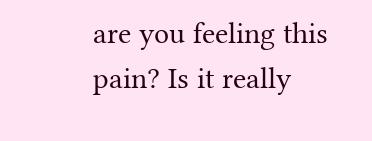are you feeling this pain? Is it really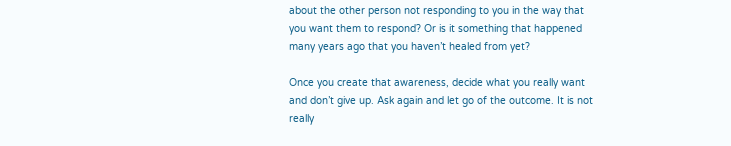about the other person not responding to you in the way that you want them to respond? Or is it something that happened many years ago that you haven’t healed from yet?

Once you create that awareness, decide what you really want and don’t give up. Ask again and let go of the outcome. It is not really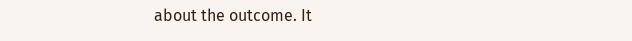about the outcome. It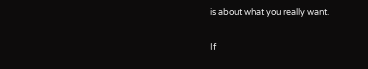is about what you really want.


If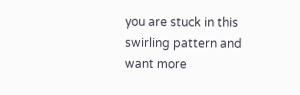you are stuck in this swirling pattern and want more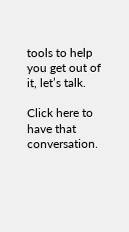tools to help you get out of it, let’s talk.

Click here to have that conversation.